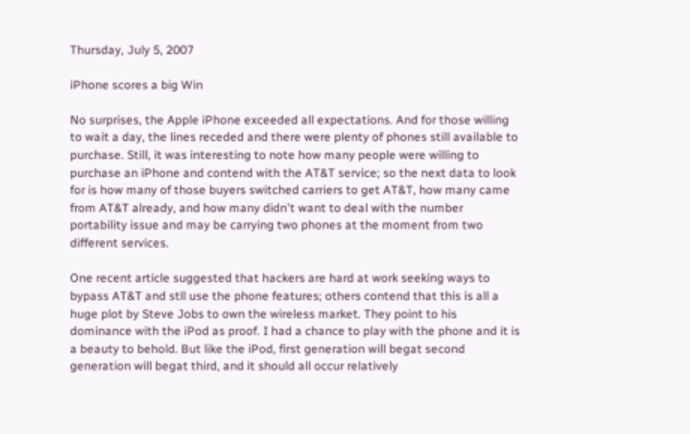Thursday, July 5, 2007

iPhone scores a big Win

No surprises, the Apple iPhone exceeded all expectations. And for those willing to wait a day, the lines receded and there were plenty of phones still available to purchase. Still, it was interesting to note how many people were willing to purchase an iPhone and contend with the AT&T service; so the next data to look for is how many of those buyers switched carriers to get AT&T, how many came from AT&T already, and how many didn't want to deal with the number portability issue and may be carrying two phones at the moment from two different services.

One recent article suggested that hackers are hard at work seeking ways to bypass AT&T and stll use the phone features; others contend that this is all a huge plot by Steve Jobs to own the wireless market. They point to his dominance with the iPod as proof. I had a chance to play with the phone and it is a beauty to behold. But like the iPod, first generation will begat second generation will begat third, and it should all occur relatively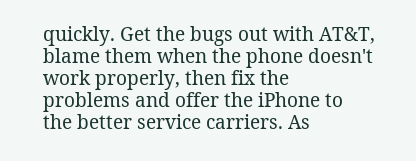quickly. Get the bugs out with AT&T, blame them when the phone doesn't work properly, then fix the problems and offer the iPhone to the better service carriers. As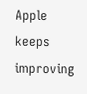Apple keeps improving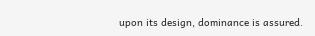upon its design, dominance is assured.